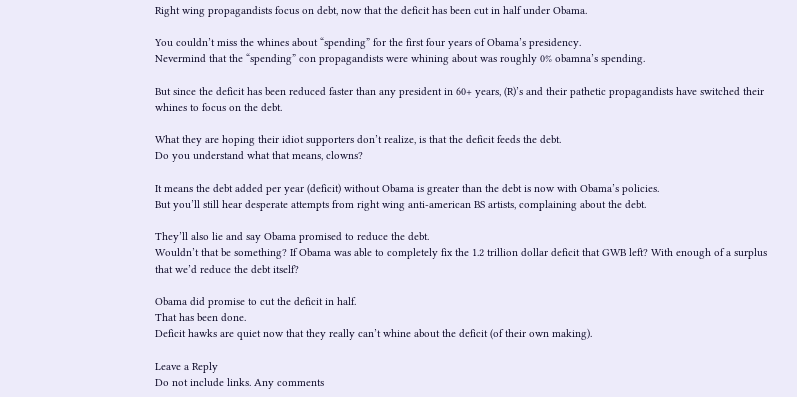Right wing propagandists focus on debt, now that the deficit has been cut in half under Obama.

You couldn’t miss the whines about “spending” for the first four years of Obama’s presidency.
Nevermind that the “spending” con propagandists were whining about was roughly 0% obamna’s spending.

But since the deficit has been reduced faster than any president in 60+ years, (R)’s and their pathetic propagandists have switched their whines to focus on the debt.

What they are hoping their idiot supporters don’t realize, is that the deficit feeds the debt.
Do you understand what that means, clowns?

It means the debt added per year (deficit) without Obama is greater than the debt is now with Obama’s policies.
But you’ll still hear desperate attempts from right wing anti-american BS artists, complaining about the debt.

They’ll also lie and say Obama promised to reduce the debt.
Wouldn’t that be something? If Obama was able to completely fix the 1.2 trillion dollar deficit that GWB left? With enough of a surplus that we’d reduce the debt itself?

Obama did promise to cut the deficit in half.
That has been done.
Deficit hawks are quiet now that they really can’t whine about the deficit (of their own making).

Leave a Reply
Do not include links. Any comments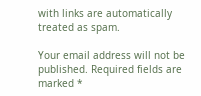with links are automatically treated as spam.

Your email address will not be published. Required fields are marked *